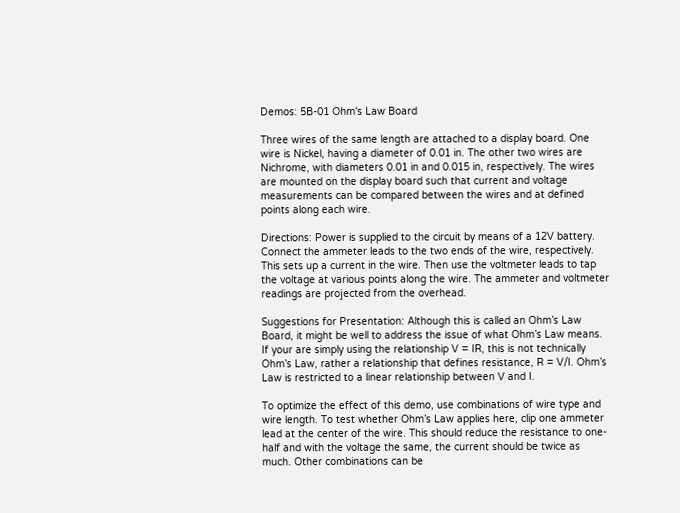Demos: 5B-01 Ohm's Law Board

Three wires of the same length are attached to a display board. One wire is Nickel, having a diameter of 0.01 in. The other two wires are Nichrome, with diameters 0.01 in and 0.015 in, respectively. The wires are mounted on the display board such that current and voltage measurements can be compared between the wires and at defined points along each wire.

Directions: Power is supplied to the circuit by means of a 12V battery. Connect the ammeter leads to the two ends of the wire, respectively. This sets up a current in the wire. Then use the voltmeter leads to tap the voltage at various points along the wire. The ammeter and voltmeter readings are projected from the overhead.

Suggestions for Presentation: Although this is called an Ohm’s Law Board, it might be well to address the issue of what Ohm’s Law means. If your are simply using the relationship V = IR, this is not technically Ohm’s Law, rather a relationship that defines resistance, R = V/I. Ohm’s Law is restricted to a linear relationship between V and I.

To optimize the effect of this demo, use combinations of wire type and wire length. To test whether Ohm’s Law applies here, clip one ammeter lead at the center of the wire. This should reduce the resistance to one-half and with the voltage the same, the current should be twice as much. Other combinations can be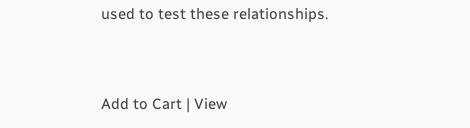used to test these relationships.


Add to Cart | View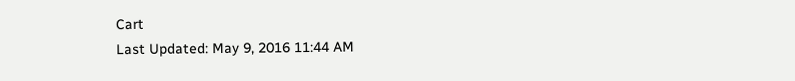Cart
Last Updated: May 9, 2016 11:44 AM